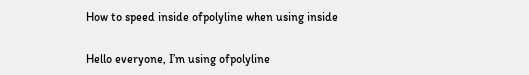How to speed inside ofpolyline when using inside


Hello everyone, I’m using ofpolyline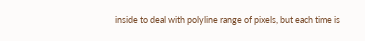inside to deal with polyline range of pixels, but each time is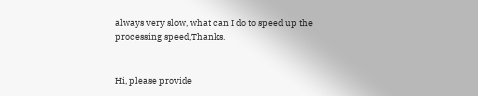always very slow, what can I do to speed up the processing speed,Thanks.


Hi, please provide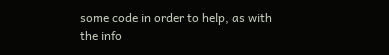some code in order to help, as with the info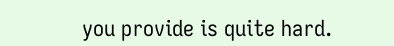you provide is quite hard.